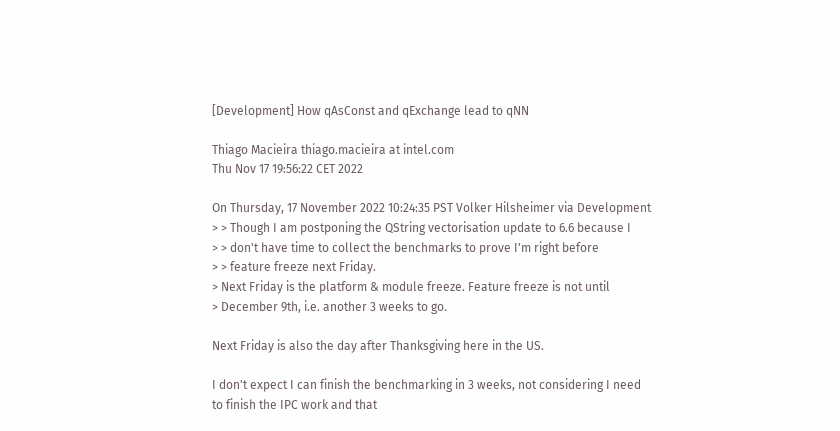[Development] How qAsConst and qExchange lead to qNN

Thiago Macieira thiago.macieira at intel.com
Thu Nov 17 19:56:22 CET 2022

On Thursday, 17 November 2022 10:24:35 PST Volker Hilsheimer via Development
> > Though I am postponing the QString vectorisation update to 6.6 because I
> > don't have time to collect the benchmarks to prove I'm right before
> > feature freeze next Friday.
> Next Friday is the platform & module freeze. Feature freeze is not until
> December 9th, i.e. another 3 weeks to go.

Next Friday is also the day after Thanksgiving here in the US.

I don't expect I can finish the benchmarking in 3 weeks, not considering I need
to finish the IPC work and that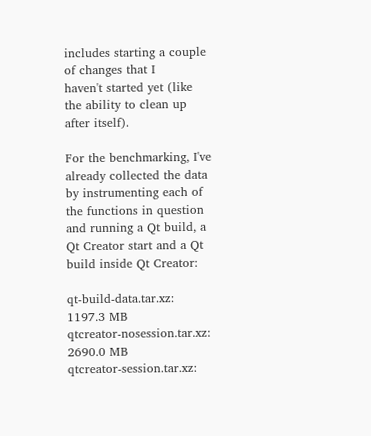includes starting a couple of changes that I
haven't started yet (like the ability to clean up after itself).

For the benchmarking, I've already collected the data by instrumenting each of
the functions in question and running a Qt build, a Qt Creator start and a Qt
build inside Qt Creator:

qt-build-data.tar.xz: 1197.3 MB
qtcreator-nosession.tar.xz: 2690.0 MB
qtcreator-session.tar.xz: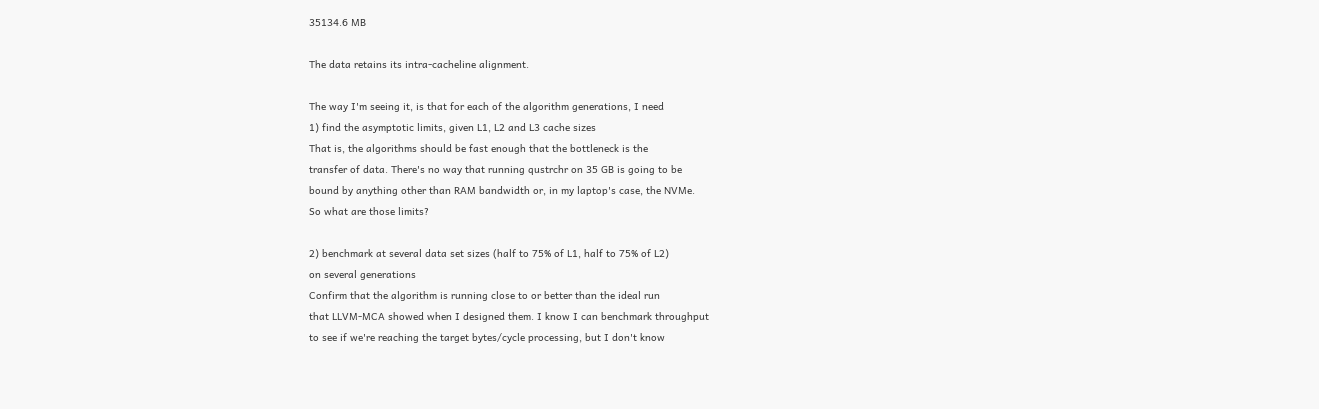35134.6 MB

The data retains its intra-cacheline alignment.

The way I'm seeing it, is that for each of the algorithm generations, I need
1) find the asymptotic limits, given L1, L2 and L3 cache sizes
That is, the algorithms should be fast enough that the bottleneck is the
transfer of data. There's no way that running qustrchr on 35 GB is going to be
bound by anything other than RAM bandwidth or, in my laptop's case, the NVMe.
So what are those limits?

2) benchmark at several data set sizes (half to 75% of L1, half to 75% of L2)
on several generations
Confirm that the algorithm is running close to or better than the ideal run
that LLVM-MCA showed when I designed them. I know I can benchmark throughput
to see if we're reaching the target bytes/cycle processing, but I don't know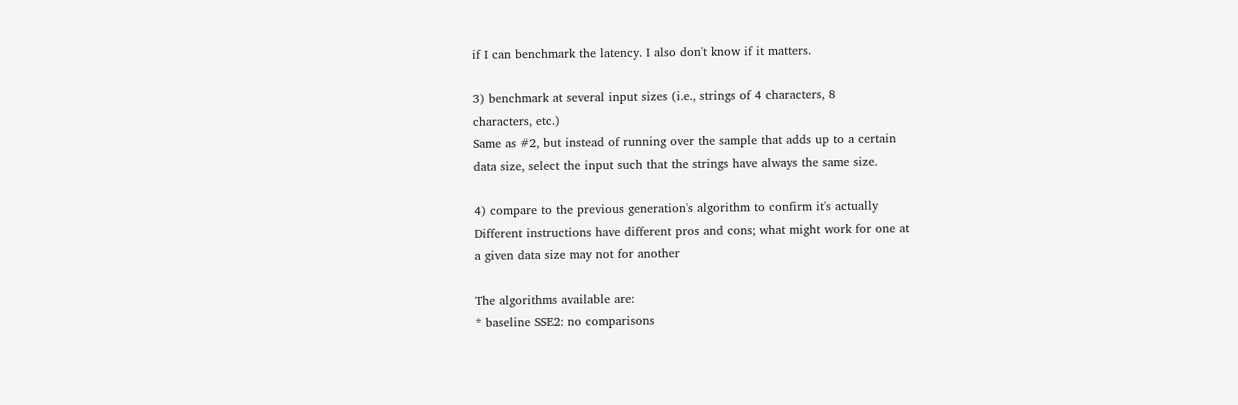if I can benchmark the latency. I also don't know if it matters.

3) benchmark at several input sizes (i.e., strings of 4 characters, 8
characters, etc.)
Same as #2, but instead of running over the sample that adds up to a certain
data size, select the input such that the strings have always the same size.

4) compare to the previous generation's algorithm to confirm it's actually
Different instructions have different pros and cons; what might work for one at
a given data size may not for another

The algorithms available are:
* baseline SSE2: no comparisons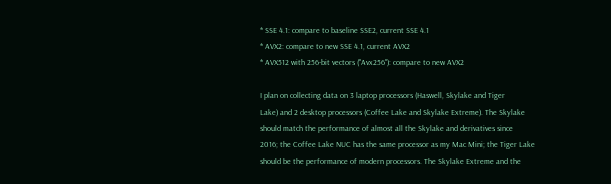* SSE 4.1: compare to baseline SSE2, current SSE 4.1
* AVX2: compare to new SSE 4.1, current AVX2
* AVX512 with 256-bit vectors ("Avx256"): compare to new AVX2

I plan on collecting data on 3 laptop processors (Haswell, Skylake and Tiger
Lake) and 2 desktop processors (Coffee Lake and Skylake Extreme). The Skylake
should match the performance of almost all the Skylake and derivatives since
2016; the Coffee Lake NUC has the same processor as my Mac Mini; the Tiger Lake
should be the performance of modern processors. The Skylake Extreme and the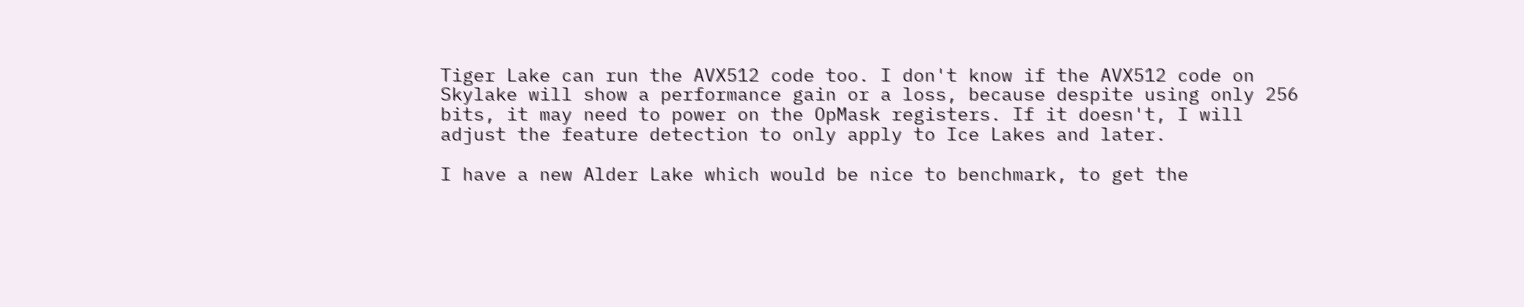Tiger Lake can run the AVX512 code too. I don't know if the AVX512 code on
Skylake will show a performance gain or a loss, because despite using only 256
bits, it may need to power on the OpMask registers. If it doesn't, I will
adjust the feature detection to only apply to Ice Lakes and later.

I have a new Alder Lake which would be nice to benchmark, to get the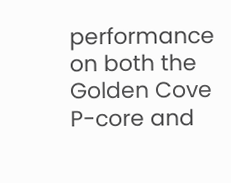performance on both the Golden Cove P-core and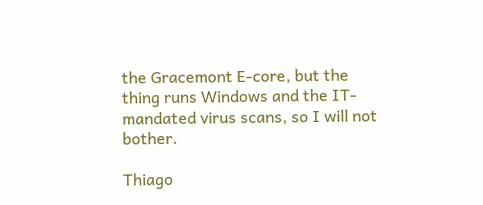the Gracemont E-core, but the
thing runs Windows and the IT-mandated virus scans, so I will not bother.

Thiago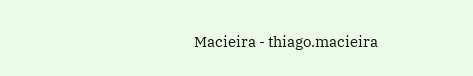Macieira - thiago.macieira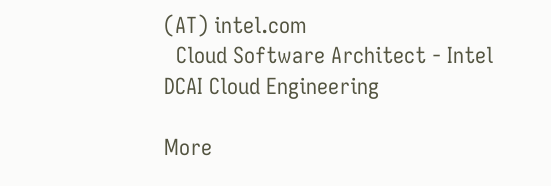(AT) intel.com
  Cloud Software Architect - Intel DCAI Cloud Engineering

More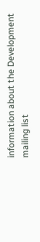information about the Development mailing list